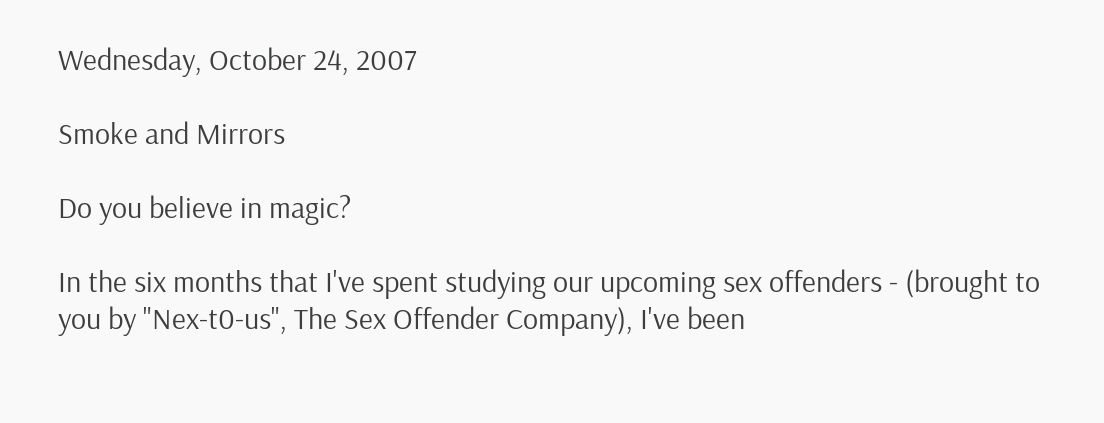Wednesday, October 24, 2007

Smoke and Mirrors

Do you believe in magic?

In the six months that I've spent studying our upcoming sex offenders - (brought to you by "Nex-t0-us", The Sex Offender Company), I've been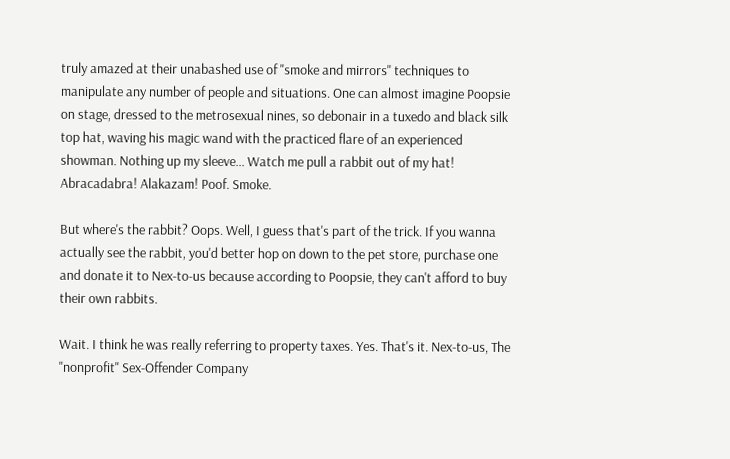truly amazed at their unabashed use of "smoke and mirrors" techniques to manipulate any number of people and situations. One can almost imagine Poopsie on stage, dressed to the metrosexual nines, so debonair in a tuxedo and black silk top hat, waving his magic wand with the practiced flare of an experienced showman. Nothing up my sleeve... Watch me pull a rabbit out of my hat! Abracadabra! Alakazam! Poof. Smoke.

But where's the rabbit? Oops. Well, I guess that's part of the trick. If you wanna actually see the rabbit, you'd better hop on down to the pet store, purchase one and donate it to Nex-to-us because according to Poopsie, they can't afford to buy their own rabbits.

Wait. I think he was really referring to property taxes. Yes. That's it. Nex-to-us, The "nonprofit" Sex-Offender Company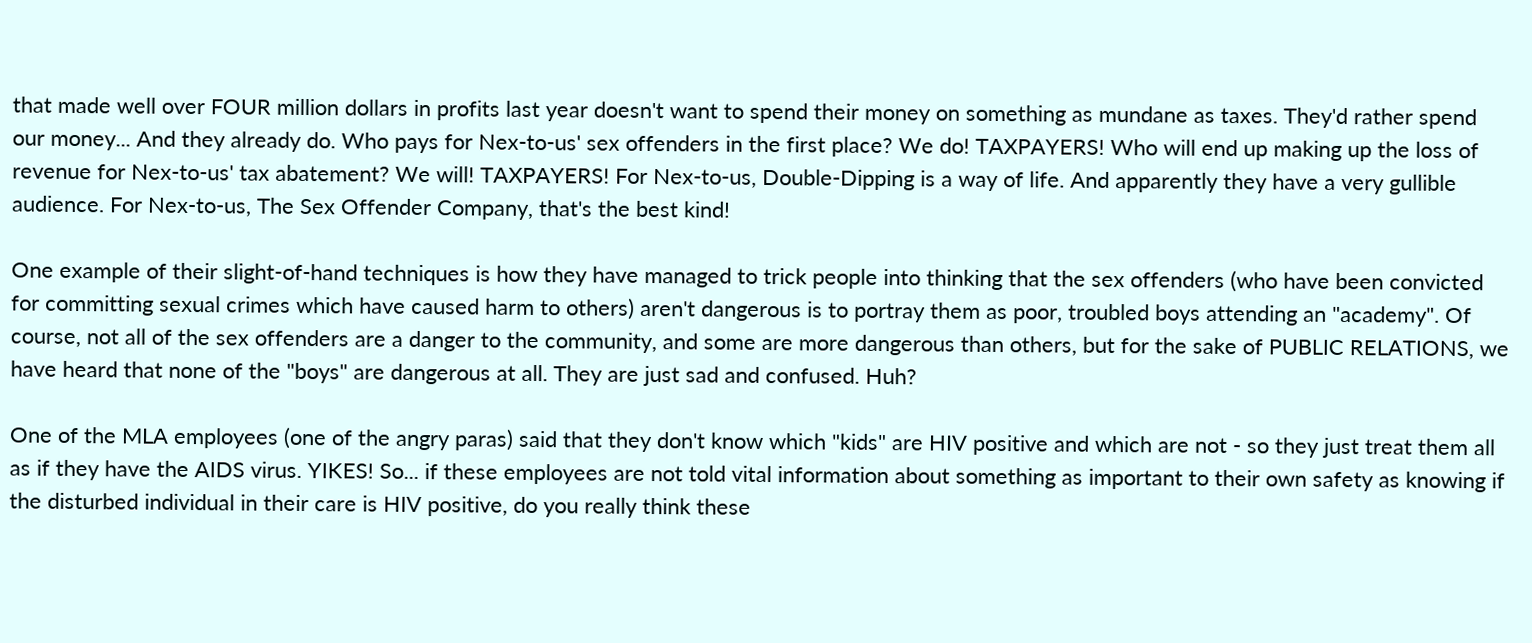that made well over FOUR million dollars in profits last year doesn't want to spend their money on something as mundane as taxes. They'd rather spend our money... And they already do. Who pays for Nex-to-us' sex offenders in the first place? We do! TAXPAYERS! Who will end up making up the loss of revenue for Nex-to-us' tax abatement? We will! TAXPAYERS! For Nex-to-us, Double-Dipping is a way of life. And apparently they have a very gullible audience. For Nex-to-us, The Sex Offender Company, that's the best kind!

One example of their slight-of-hand techniques is how they have managed to trick people into thinking that the sex offenders (who have been convicted for committing sexual crimes which have caused harm to others) aren't dangerous is to portray them as poor, troubled boys attending an "academy". Of course, not all of the sex offenders are a danger to the community, and some are more dangerous than others, but for the sake of PUBLIC RELATIONS, we have heard that none of the "boys" are dangerous at all. They are just sad and confused. Huh?

One of the MLA employees (one of the angry paras) said that they don't know which "kids" are HIV positive and which are not - so they just treat them all as if they have the AIDS virus. YIKES! So... if these employees are not told vital information about something as important to their own safety as knowing if the disturbed individual in their care is HIV positive, do you really think these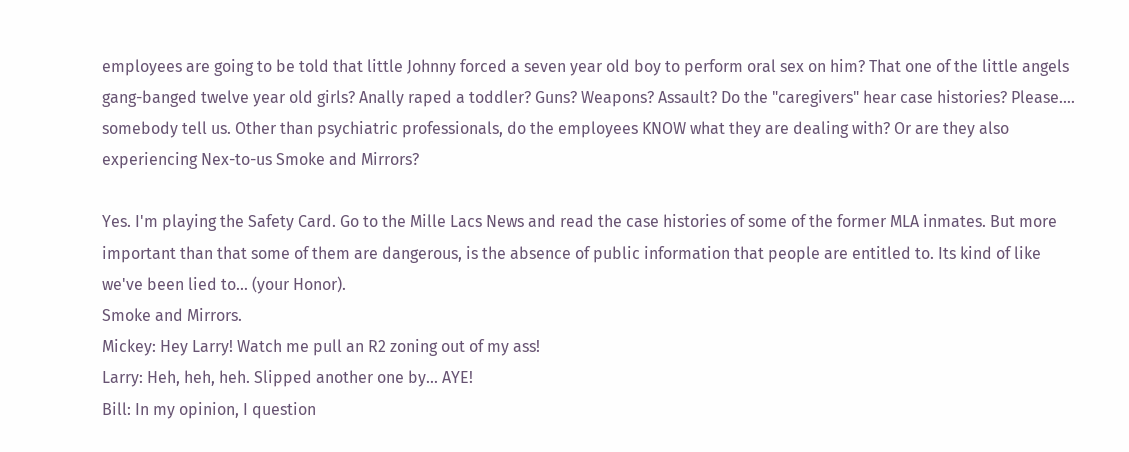employees are going to be told that little Johnny forced a seven year old boy to perform oral sex on him? That one of the little angels gang-banged twelve year old girls? Anally raped a toddler? Guns? Weapons? Assault? Do the "caregivers" hear case histories? Please.... somebody tell us. Other than psychiatric professionals, do the employees KNOW what they are dealing with? Or are they also experiencing Nex-to-us Smoke and Mirrors?

Yes. I'm playing the Safety Card. Go to the Mille Lacs News and read the case histories of some of the former MLA inmates. But more important than that some of them are dangerous, is the absence of public information that people are entitled to. Its kind of like we've been lied to... (your Honor).
Smoke and Mirrors.
Mickey: Hey Larry! Watch me pull an R2 zoning out of my ass!
Larry: Heh, heh, heh. Slipped another one by... AYE!
Bill: In my opinion, I question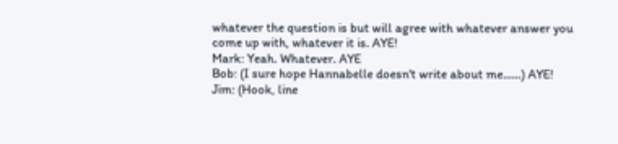whatever the question is but will agree with whatever answer you come up with, whatever it is. AYE!
Mark: Yeah. Whatever. AYE
Bob: (I sure hope Hannabelle doesn't write about me......) AYE!
Jim: (Hook, line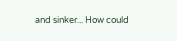and sinker... How could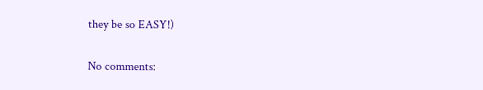they be so EASY!)

No comments: